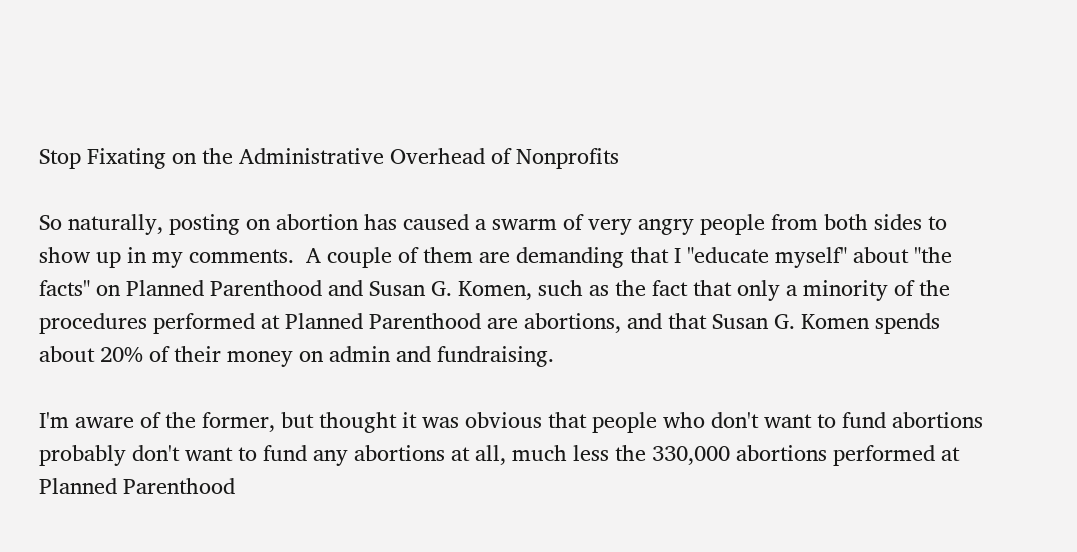Stop Fixating on the Administrative Overhead of Nonprofits

So naturally, posting on abortion has caused a swarm of very angry people from both sides to show up in my comments.  A couple of them are demanding that I "educate myself" about "the facts" on Planned Parenthood and Susan G. Komen, such as the fact that only a minority of the procedures performed at Planned Parenthood are abortions, and that Susan G. Komen spends about 20% of their money on admin and fundraising.

I'm aware of the former, but thought it was obvious that people who don't want to fund abortions probably don't want to fund any abortions at all, much less the 330,000 abortions performed at Planned Parenthood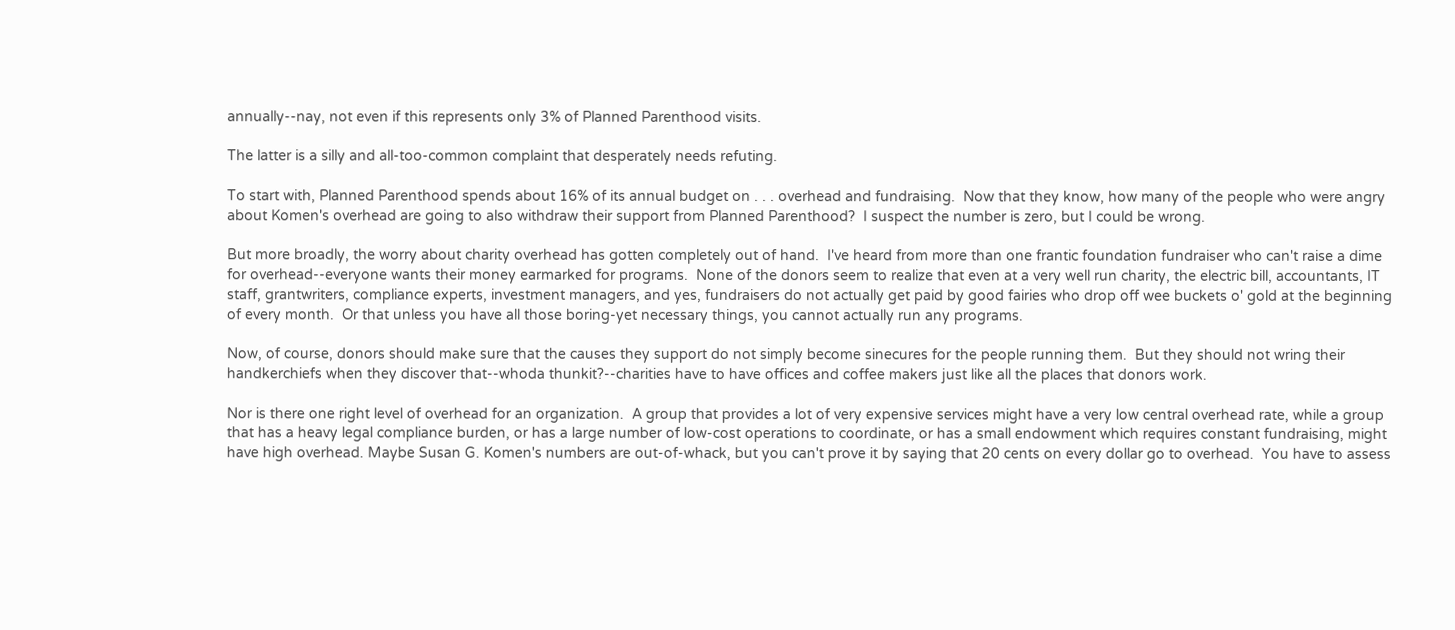annually--nay, not even if this represents only 3% of Planned Parenthood visits.

The latter is a silly and all-too-common complaint that desperately needs refuting.

To start with, Planned Parenthood spends about 16% of its annual budget on . . . overhead and fundraising.  Now that they know, how many of the people who were angry about Komen's overhead are going to also withdraw their support from Planned Parenthood?  I suspect the number is zero, but I could be wrong.

But more broadly, the worry about charity overhead has gotten completely out of hand.  I've heard from more than one frantic foundation fundraiser who can't raise a dime for overhead--everyone wants their money earmarked for programs.  None of the donors seem to realize that even at a very well run charity, the electric bill, accountants, IT staff, grantwriters, compliance experts, investment managers, and yes, fundraisers do not actually get paid by good fairies who drop off wee buckets o' gold at the beginning of every month.  Or that unless you have all those boring-yet necessary things, you cannot actually run any programs.

Now, of course, donors should make sure that the causes they support do not simply become sinecures for the people running them.  But they should not wring their handkerchiefs when they discover that--whoda thunkit?--charities have to have offices and coffee makers just like all the places that donors work.

Nor is there one right level of overhead for an organization.  A group that provides a lot of very expensive services might have a very low central overhead rate, while a group that has a heavy legal compliance burden, or has a large number of low-cost operations to coordinate, or has a small endowment which requires constant fundraising, might have high overhead. Maybe Susan G. Komen's numbers are out-of-whack, but you can't prove it by saying that 20 cents on every dollar go to overhead.  You have to assess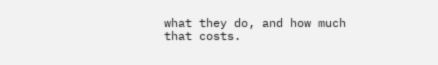what they do, and how much that costs.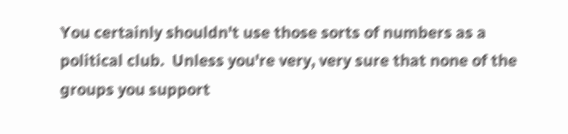You certainly shouldn't use those sorts of numbers as a political club.  Unless you're very, very sure that none of the groups you support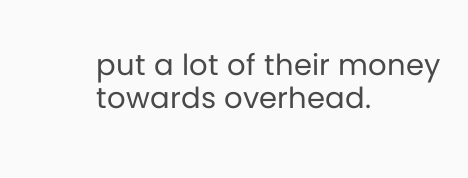put a lot of their money towards overhead.